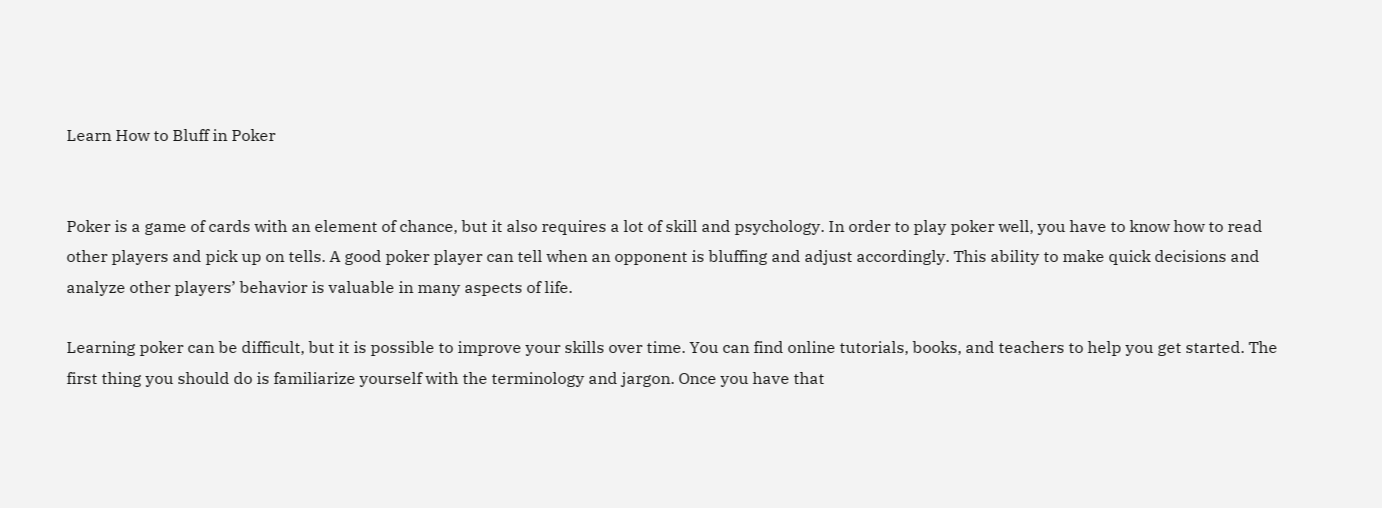Learn How to Bluff in Poker


Poker is a game of cards with an element of chance, but it also requires a lot of skill and psychology. In order to play poker well, you have to know how to read other players and pick up on tells. A good poker player can tell when an opponent is bluffing and adjust accordingly. This ability to make quick decisions and analyze other players’ behavior is valuable in many aspects of life.

Learning poker can be difficult, but it is possible to improve your skills over time. You can find online tutorials, books, and teachers to help you get started. The first thing you should do is familiarize yourself with the terminology and jargon. Once you have that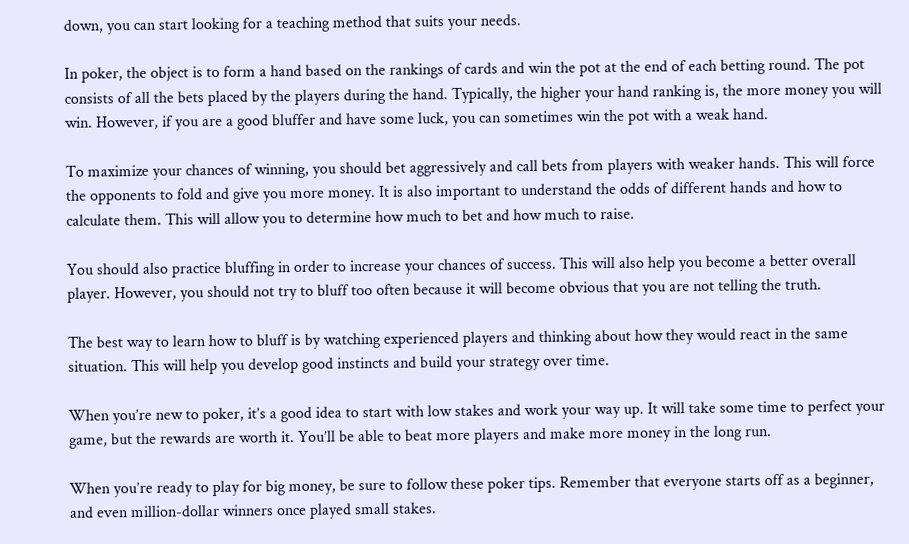down, you can start looking for a teaching method that suits your needs.

In poker, the object is to form a hand based on the rankings of cards and win the pot at the end of each betting round. The pot consists of all the bets placed by the players during the hand. Typically, the higher your hand ranking is, the more money you will win. However, if you are a good bluffer and have some luck, you can sometimes win the pot with a weak hand.

To maximize your chances of winning, you should bet aggressively and call bets from players with weaker hands. This will force the opponents to fold and give you more money. It is also important to understand the odds of different hands and how to calculate them. This will allow you to determine how much to bet and how much to raise.

You should also practice bluffing in order to increase your chances of success. This will also help you become a better overall player. However, you should not try to bluff too often because it will become obvious that you are not telling the truth.

The best way to learn how to bluff is by watching experienced players and thinking about how they would react in the same situation. This will help you develop good instincts and build your strategy over time.

When you’re new to poker, it’s a good idea to start with low stakes and work your way up. It will take some time to perfect your game, but the rewards are worth it. You’ll be able to beat more players and make more money in the long run.

When you’re ready to play for big money, be sure to follow these poker tips. Remember that everyone starts off as a beginner, and even million-dollar winners once played small stakes.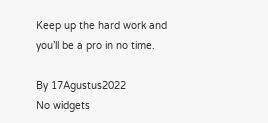Keep up the hard work and you’ll be a pro in no time.

By 17Agustus2022
No widgets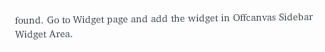found. Go to Widget page and add the widget in Offcanvas Sidebar Widget Area.